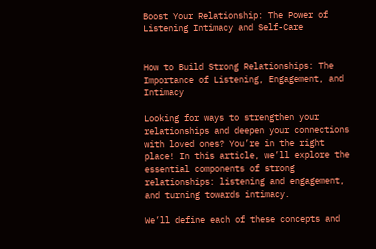Boost Your Relationship: The Power of Listening Intimacy and Self-Care


How to Build Strong Relationships: The Importance of Listening, Engagement, and Intimacy

Looking for ways to strengthen your relationships and deepen your connections with loved ones? You’re in the right place! In this article, we’ll explore the essential components of strong relationships: listening and engagement, and turning towards intimacy.

We’ll define each of these concepts and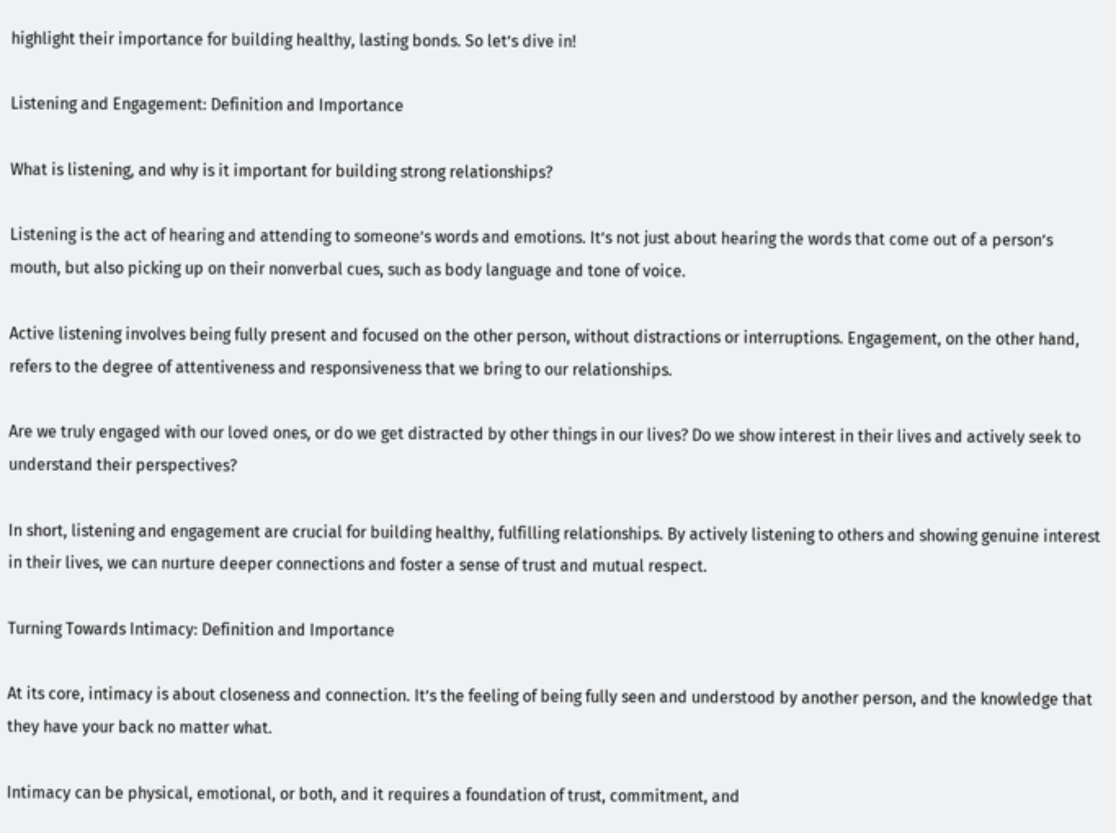highlight their importance for building healthy, lasting bonds. So let’s dive in!

Listening and Engagement: Definition and Importance

What is listening, and why is it important for building strong relationships?

Listening is the act of hearing and attending to someone’s words and emotions. It’s not just about hearing the words that come out of a person’s mouth, but also picking up on their nonverbal cues, such as body language and tone of voice.

Active listening involves being fully present and focused on the other person, without distractions or interruptions. Engagement, on the other hand, refers to the degree of attentiveness and responsiveness that we bring to our relationships.

Are we truly engaged with our loved ones, or do we get distracted by other things in our lives? Do we show interest in their lives and actively seek to understand their perspectives?

In short, listening and engagement are crucial for building healthy, fulfilling relationships. By actively listening to others and showing genuine interest in their lives, we can nurture deeper connections and foster a sense of trust and mutual respect.

Turning Towards Intimacy: Definition and Importance

At its core, intimacy is about closeness and connection. It’s the feeling of being fully seen and understood by another person, and the knowledge that they have your back no matter what.

Intimacy can be physical, emotional, or both, and it requires a foundation of trust, commitment, and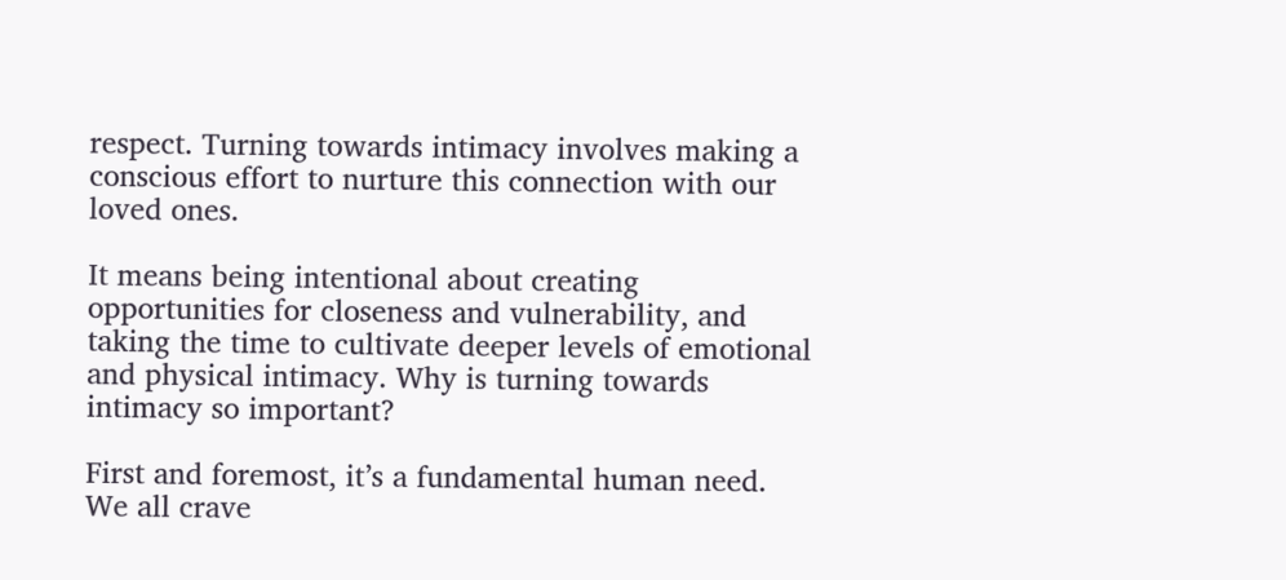respect. Turning towards intimacy involves making a conscious effort to nurture this connection with our loved ones.

It means being intentional about creating opportunities for closeness and vulnerability, and taking the time to cultivate deeper levels of emotional and physical intimacy. Why is turning towards intimacy so important?

First and foremost, it’s a fundamental human need. We all crave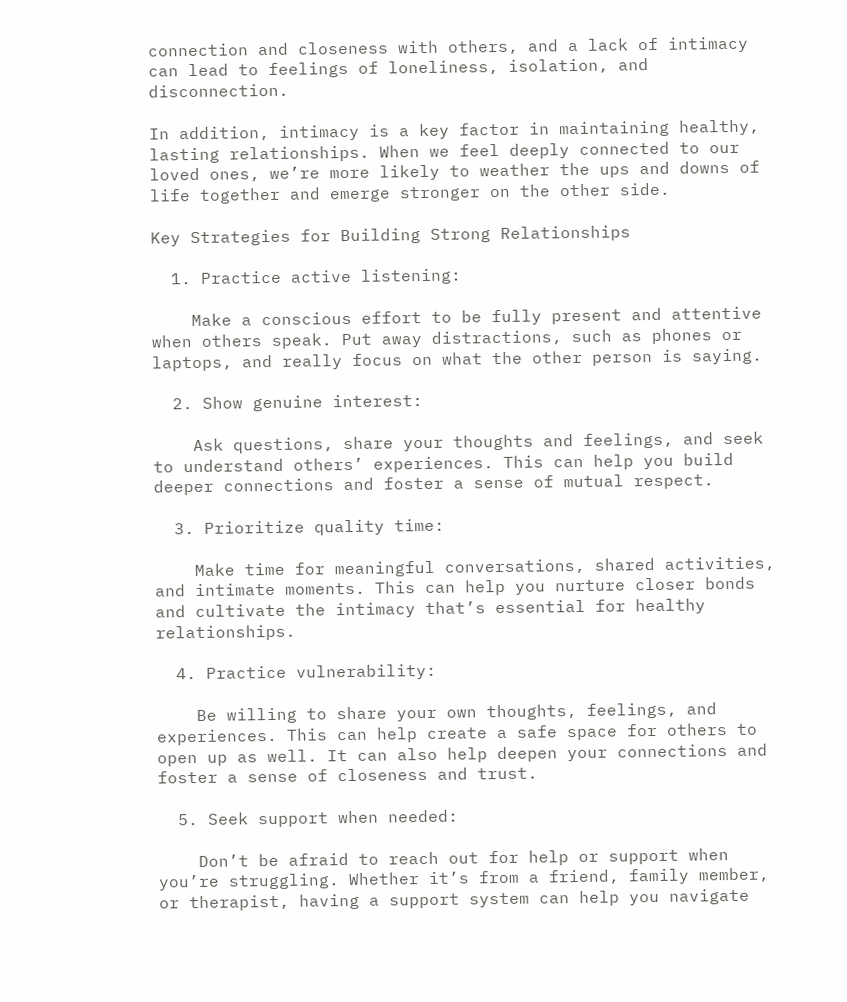connection and closeness with others, and a lack of intimacy can lead to feelings of loneliness, isolation, and disconnection.

In addition, intimacy is a key factor in maintaining healthy, lasting relationships. When we feel deeply connected to our loved ones, we’re more likely to weather the ups and downs of life together and emerge stronger on the other side.

Key Strategies for Building Strong Relationships

  1. Practice active listening:

    Make a conscious effort to be fully present and attentive when others speak. Put away distractions, such as phones or laptops, and really focus on what the other person is saying.

  2. Show genuine interest:

    Ask questions, share your thoughts and feelings, and seek to understand others’ experiences. This can help you build deeper connections and foster a sense of mutual respect.

  3. Prioritize quality time:

    Make time for meaningful conversations, shared activities, and intimate moments. This can help you nurture closer bonds and cultivate the intimacy that’s essential for healthy relationships.

  4. Practice vulnerability:

    Be willing to share your own thoughts, feelings, and experiences. This can help create a safe space for others to open up as well. It can also help deepen your connections and foster a sense of closeness and trust.

  5. Seek support when needed:

    Don’t be afraid to reach out for help or support when you’re struggling. Whether it’s from a friend, family member, or therapist, having a support system can help you navigate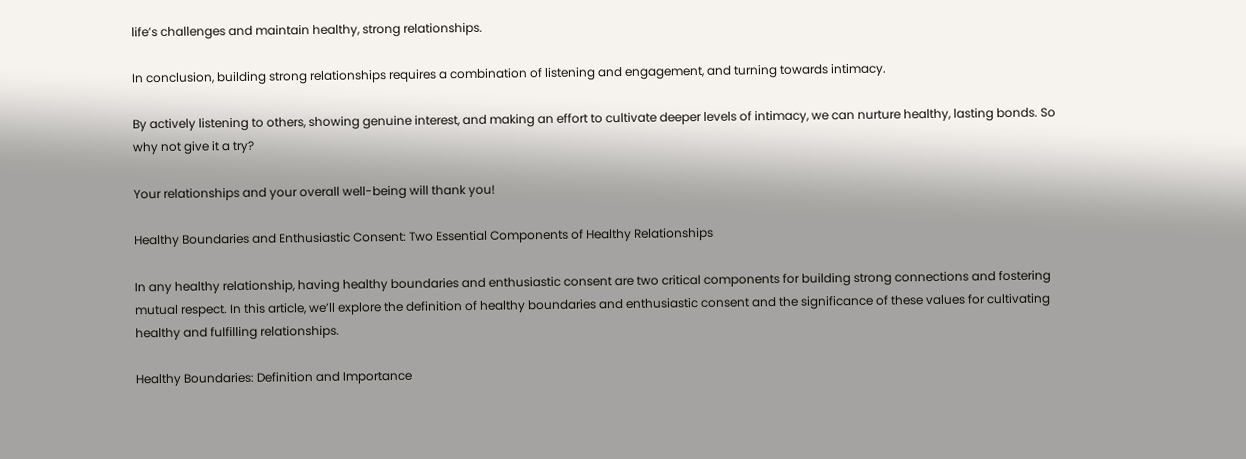life’s challenges and maintain healthy, strong relationships.

In conclusion, building strong relationships requires a combination of listening and engagement, and turning towards intimacy.

By actively listening to others, showing genuine interest, and making an effort to cultivate deeper levels of intimacy, we can nurture healthy, lasting bonds. So why not give it a try?

Your relationships and your overall well-being will thank you!

Healthy Boundaries and Enthusiastic Consent: Two Essential Components of Healthy Relationships

In any healthy relationship, having healthy boundaries and enthusiastic consent are two critical components for building strong connections and fostering mutual respect. In this article, we’ll explore the definition of healthy boundaries and enthusiastic consent and the significance of these values for cultivating healthy and fulfilling relationships.

Healthy Boundaries: Definition and Importance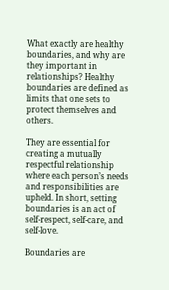What exactly are healthy boundaries, and why are they important in relationships? Healthy boundaries are defined as limits that one sets to protect themselves and others.

They are essential for creating a mutually respectful relationship where each person’s needs and responsibilities are upheld. In short, setting boundaries is an act of self-respect, self-care, and self-love.

Boundaries are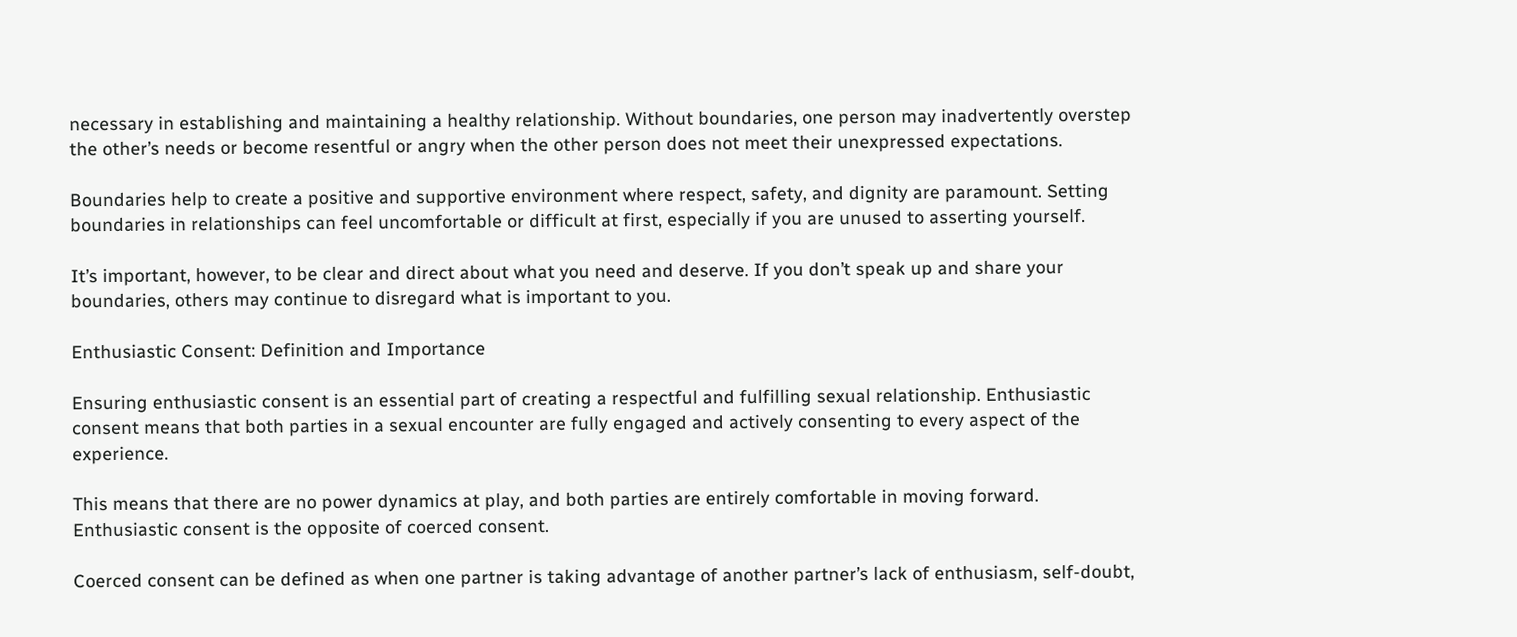necessary in establishing and maintaining a healthy relationship. Without boundaries, one person may inadvertently overstep the other’s needs or become resentful or angry when the other person does not meet their unexpressed expectations.

Boundaries help to create a positive and supportive environment where respect, safety, and dignity are paramount. Setting boundaries in relationships can feel uncomfortable or difficult at first, especially if you are unused to asserting yourself.

It’s important, however, to be clear and direct about what you need and deserve. If you don’t speak up and share your boundaries, others may continue to disregard what is important to you.

Enthusiastic Consent: Definition and Importance

Ensuring enthusiastic consent is an essential part of creating a respectful and fulfilling sexual relationship. Enthusiastic consent means that both parties in a sexual encounter are fully engaged and actively consenting to every aspect of the experience.

This means that there are no power dynamics at play, and both parties are entirely comfortable in moving forward. Enthusiastic consent is the opposite of coerced consent.

Coerced consent can be defined as when one partner is taking advantage of another partner’s lack of enthusiasm, self-doubt,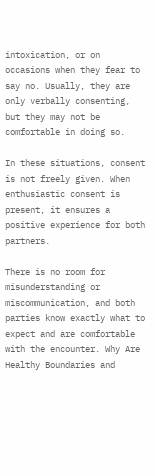intoxication, or on occasions when they fear to say no. Usually, they are only verbally consenting, but they may not be comfortable in doing so.

In these situations, consent is not freely given. When enthusiastic consent is present, it ensures a positive experience for both partners.

There is no room for misunderstanding or miscommunication, and both parties know exactly what to expect and are comfortable with the encounter. Why Are Healthy Boundaries and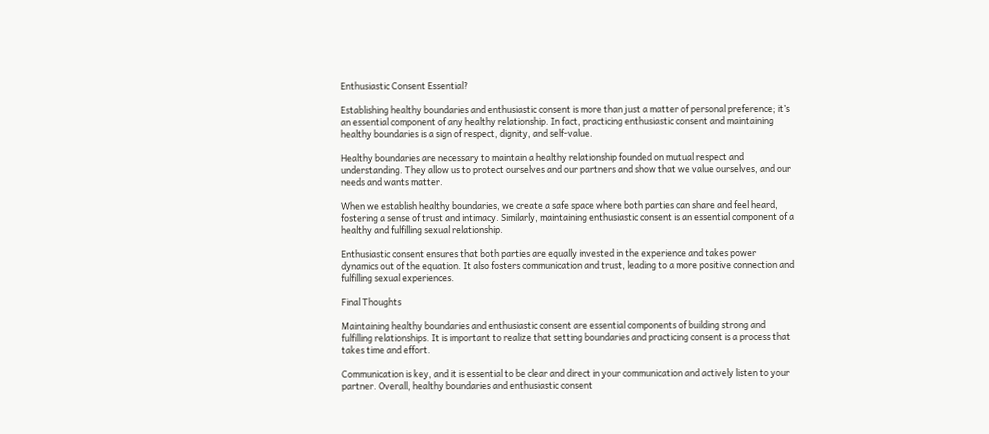Enthusiastic Consent Essential?

Establishing healthy boundaries and enthusiastic consent is more than just a matter of personal preference; it’s an essential component of any healthy relationship. In fact, practicing enthusiastic consent and maintaining healthy boundaries is a sign of respect, dignity, and self-value.

Healthy boundaries are necessary to maintain a healthy relationship founded on mutual respect and understanding. They allow us to protect ourselves and our partners and show that we value ourselves, and our needs and wants matter.

When we establish healthy boundaries, we create a safe space where both parties can share and feel heard, fostering a sense of trust and intimacy. Similarly, maintaining enthusiastic consent is an essential component of a healthy and fulfilling sexual relationship.

Enthusiastic consent ensures that both parties are equally invested in the experience and takes power dynamics out of the equation. It also fosters communication and trust, leading to a more positive connection and fulfilling sexual experiences.

Final Thoughts

Maintaining healthy boundaries and enthusiastic consent are essential components of building strong and fulfilling relationships. It is important to realize that setting boundaries and practicing consent is a process that takes time and effort.

Communication is key, and it is essential to be clear and direct in your communication and actively listen to your partner. Overall, healthy boundaries and enthusiastic consent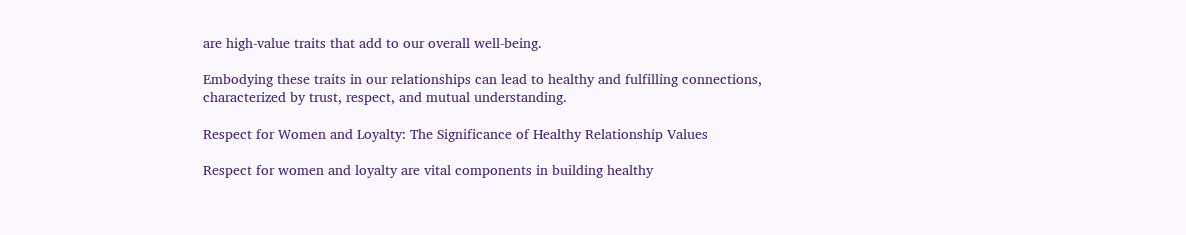are high-value traits that add to our overall well-being.

Embodying these traits in our relationships can lead to healthy and fulfilling connections, characterized by trust, respect, and mutual understanding.

Respect for Women and Loyalty: The Significance of Healthy Relationship Values

Respect for women and loyalty are vital components in building healthy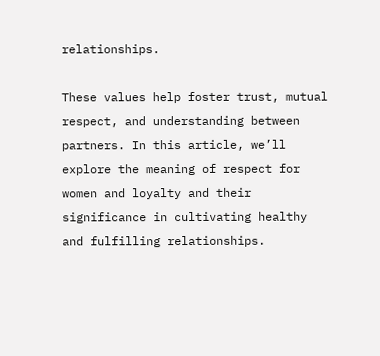relationships.

These values help foster trust, mutual respect, and understanding between partners. In this article, we’ll explore the meaning of respect for women and loyalty and their significance in cultivating healthy and fulfilling relationships.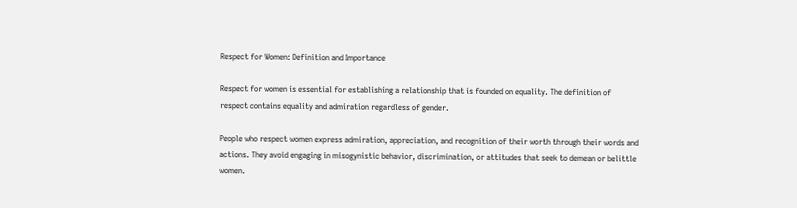Respect for Women: Definition and Importance

Respect for women is essential for establishing a relationship that is founded on equality. The definition of respect contains equality and admiration regardless of gender.

People who respect women express admiration, appreciation, and recognition of their worth through their words and actions. They avoid engaging in misogynistic behavior, discrimination, or attitudes that seek to demean or belittle women.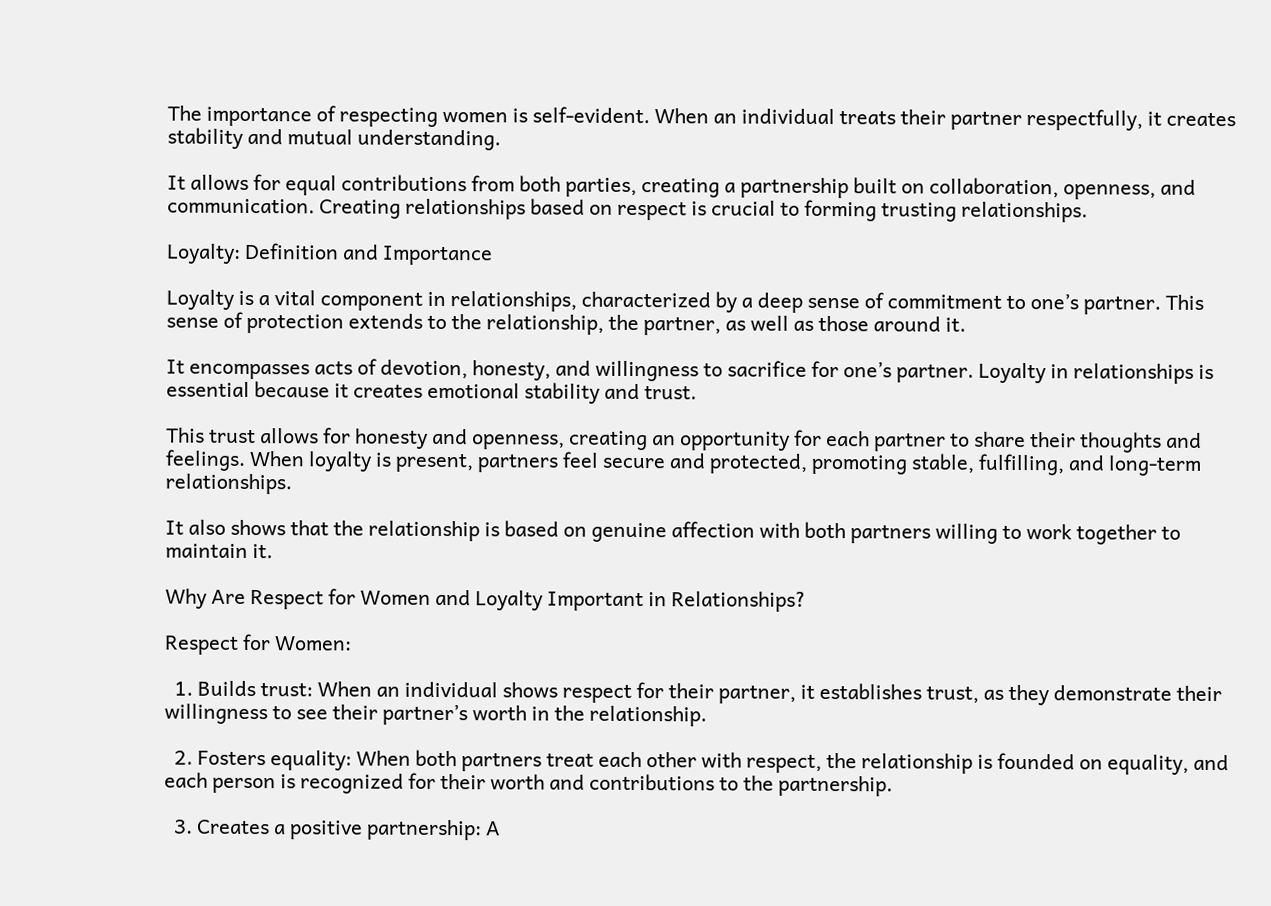The importance of respecting women is self-evident. When an individual treats their partner respectfully, it creates stability and mutual understanding.

It allows for equal contributions from both parties, creating a partnership built on collaboration, openness, and communication. Creating relationships based on respect is crucial to forming trusting relationships.

Loyalty: Definition and Importance

Loyalty is a vital component in relationships, characterized by a deep sense of commitment to one’s partner. This sense of protection extends to the relationship, the partner, as well as those around it.

It encompasses acts of devotion, honesty, and willingness to sacrifice for one’s partner. Loyalty in relationships is essential because it creates emotional stability and trust.

This trust allows for honesty and openness, creating an opportunity for each partner to share their thoughts and feelings. When loyalty is present, partners feel secure and protected, promoting stable, fulfilling, and long-term relationships.

It also shows that the relationship is based on genuine affection with both partners willing to work together to maintain it.

Why Are Respect for Women and Loyalty Important in Relationships?

Respect for Women:

  1. Builds trust: When an individual shows respect for their partner, it establishes trust, as they demonstrate their willingness to see their partner’s worth in the relationship.

  2. Fosters equality: When both partners treat each other with respect, the relationship is founded on equality, and each person is recognized for their worth and contributions to the partnership.

  3. Creates a positive partnership: A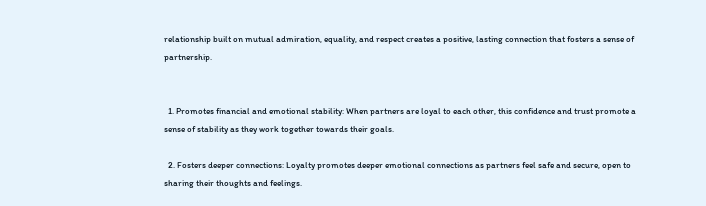relationship built on mutual admiration, equality, and respect creates a positive, lasting connection that fosters a sense of partnership.


  1. Promotes financial and emotional stability: When partners are loyal to each other, this confidence and trust promote a sense of stability as they work together towards their goals.

  2. Fosters deeper connections: Loyalty promotes deeper emotional connections as partners feel safe and secure, open to sharing their thoughts and feelings.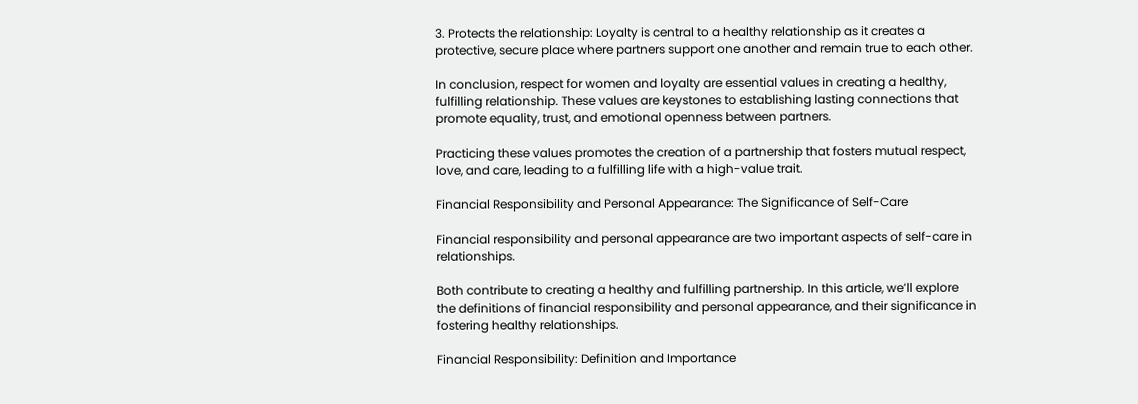3. Protects the relationship: Loyalty is central to a healthy relationship as it creates a protective, secure place where partners support one another and remain true to each other.

In conclusion, respect for women and loyalty are essential values in creating a healthy, fulfilling relationship. These values are keystones to establishing lasting connections that promote equality, trust, and emotional openness between partners.

Practicing these values promotes the creation of a partnership that fosters mutual respect, love, and care, leading to a fulfilling life with a high-value trait.

Financial Responsibility and Personal Appearance: The Significance of Self-Care

Financial responsibility and personal appearance are two important aspects of self-care in relationships.

Both contribute to creating a healthy and fulfilling partnership. In this article, we’ll explore the definitions of financial responsibility and personal appearance, and their significance in fostering healthy relationships.

Financial Responsibility: Definition and Importance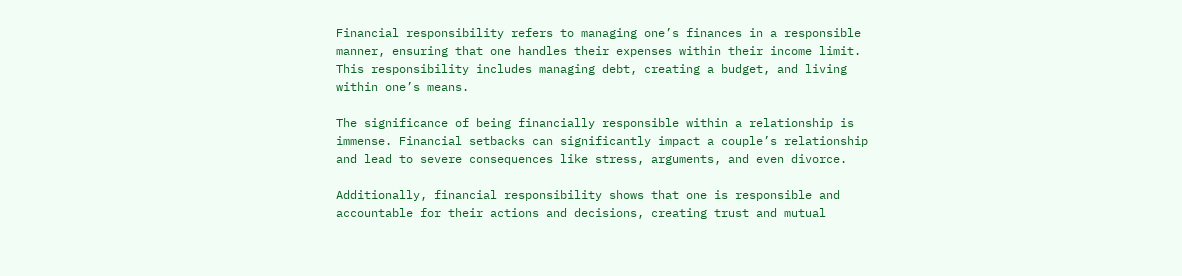Financial responsibility refers to managing one’s finances in a responsible manner, ensuring that one handles their expenses within their income limit. This responsibility includes managing debt, creating a budget, and living within one’s means.

The significance of being financially responsible within a relationship is immense. Financial setbacks can significantly impact a couple’s relationship and lead to severe consequences like stress, arguments, and even divorce.

Additionally, financial responsibility shows that one is responsible and accountable for their actions and decisions, creating trust and mutual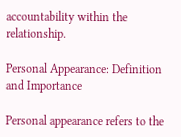accountability within the relationship.

Personal Appearance: Definition and Importance

Personal appearance refers to the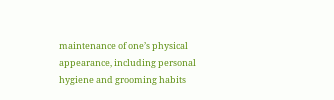maintenance of one’s physical appearance, including personal hygiene and grooming habits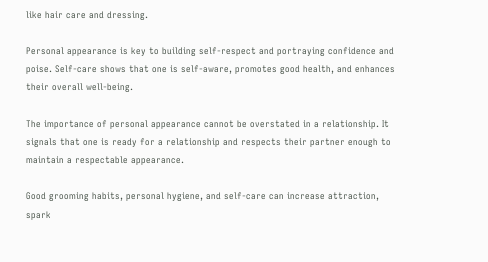like hair care and dressing.

Personal appearance is key to building self-respect and portraying confidence and poise. Self-care shows that one is self-aware, promotes good health, and enhances their overall well-being.

The importance of personal appearance cannot be overstated in a relationship. It signals that one is ready for a relationship and respects their partner enough to maintain a respectable appearance.

Good grooming habits, personal hygiene, and self-care can increase attraction, spark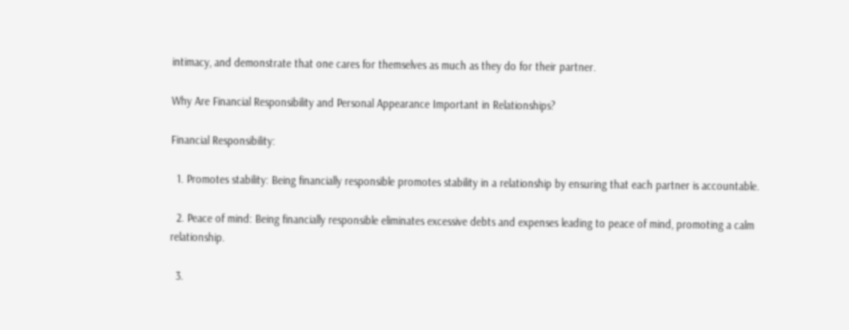intimacy, and demonstrate that one cares for themselves as much as they do for their partner.

Why Are Financial Responsibility and Personal Appearance Important in Relationships?

Financial Responsibility:

  1. Promotes stability: Being financially responsible promotes stability in a relationship by ensuring that each partner is accountable.

  2. Peace of mind: Being financially responsible eliminates excessive debts and expenses leading to peace of mind, promoting a calm relationship.

  3.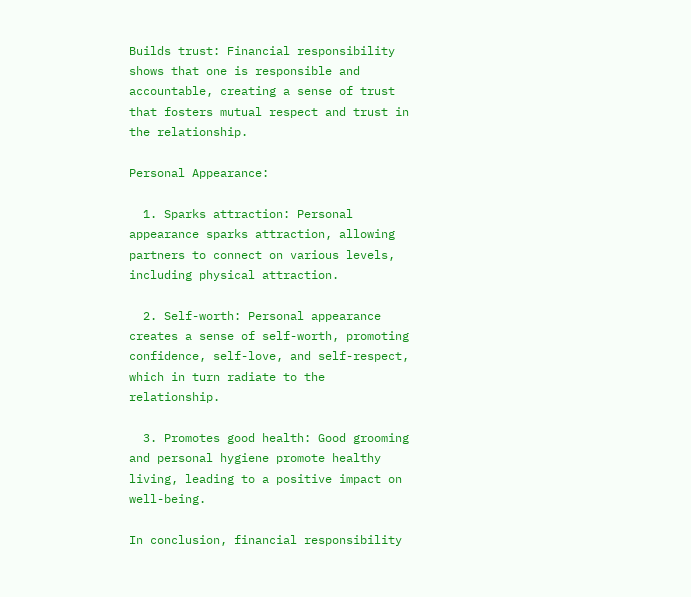Builds trust: Financial responsibility shows that one is responsible and accountable, creating a sense of trust that fosters mutual respect and trust in the relationship.

Personal Appearance:

  1. Sparks attraction: Personal appearance sparks attraction, allowing partners to connect on various levels, including physical attraction.

  2. Self-worth: Personal appearance creates a sense of self-worth, promoting confidence, self-love, and self-respect, which in turn radiate to the relationship.

  3. Promotes good health: Good grooming and personal hygiene promote healthy living, leading to a positive impact on well-being.

In conclusion, financial responsibility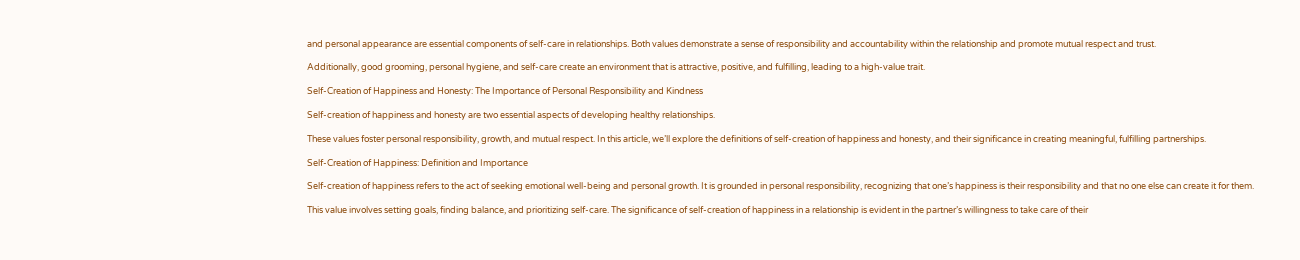and personal appearance are essential components of self-care in relationships. Both values demonstrate a sense of responsibility and accountability within the relationship and promote mutual respect and trust.

Additionally, good grooming, personal hygiene, and self-care create an environment that is attractive, positive, and fulfilling, leading to a high-value trait.

Self-Creation of Happiness and Honesty: The Importance of Personal Responsibility and Kindness

Self-creation of happiness and honesty are two essential aspects of developing healthy relationships.

These values foster personal responsibility, growth, and mutual respect. In this article, we’ll explore the definitions of self-creation of happiness and honesty, and their significance in creating meaningful, fulfilling partnerships.

Self-Creation of Happiness: Definition and Importance

Self-creation of happiness refers to the act of seeking emotional well-being and personal growth. It is grounded in personal responsibility, recognizing that one’s happiness is their responsibility and that no one else can create it for them.

This value involves setting goals, finding balance, and prioritizing self-care. The significance of self-creation of happiness in a relationship is evident in the partner’s willingness to take care of their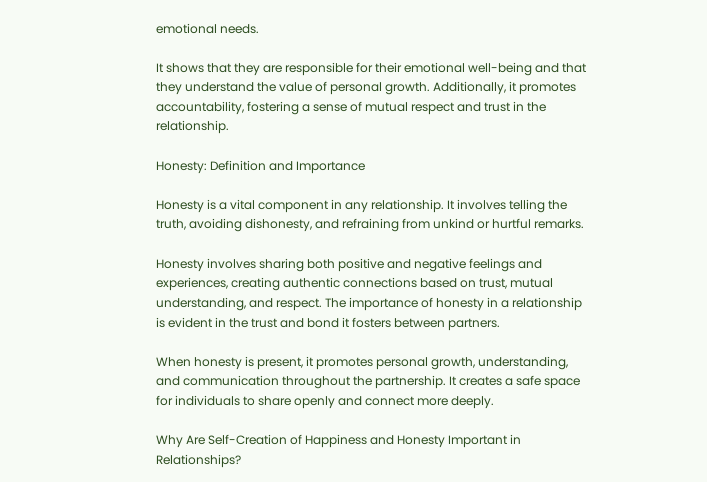emotional needs.

It shows that they are responsible for their emotional well-being and that they understand the value of personal growth. Additionally, it promotes accountability, fostering a sense of mutual respect and trust in the relationship.

Honesty: Definition and Importance

Honesty is a vital component in any relationship. It involves telling the truth, avoiding dishonesty, and refraining from unkind or hurtful remarks.

Honesty involves sharing both positive and negative feelings and experiences, creating authentic connections based on trust, mutual understanding, and respect. The importance of honesty in a relationship is evident in the trust and bond it fosters between partners.

When honesty is present, it promotes personal growth, understanding, and communication throughout the partnership. It creates a safe space for individuals to share openly and connect more deeply.

Why Are Self-Creation of Happiness and Honesty Important in Relationships?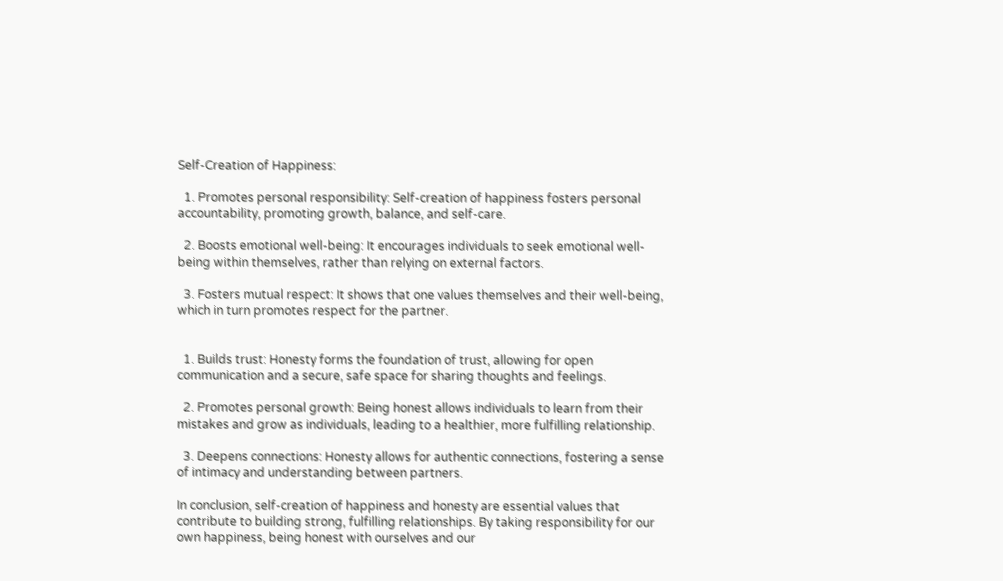Self-Creation of Happiness:

  1. Promotes personal responsibility: Self-creation of happiness fosters personal accountability, promoting growth, balance, and self-care.

  2. Boosts emotional well-being: It encourages individuals to seek emotional well-being within themselves, rather than relying on external factors.

  3. Fosters mutual respect: It shows that one values themselves and their well-being, which in turn promotes respect for the partner.


  1. Builds trust: Honesty forms the foundation of trust, allowing for open communication and a secure, safe space for sharing thoughts and feelings.

  2. Promotes personal growth: Being honest allows individuals to learn from their mistakes and grow as individuals, leading to a healthier, more fulfilling relationship.

  3. Deepens connections: Honesty allows for authentic connections, fostering a sense of intimacy and understanding between partners.

In conclusion, self-creation of happiness and honesty are essential values that contribute to building strong, fulfilling relationships. By taking responsibility for our own happiness, being honest with ourselves and our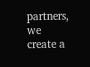partners, we create a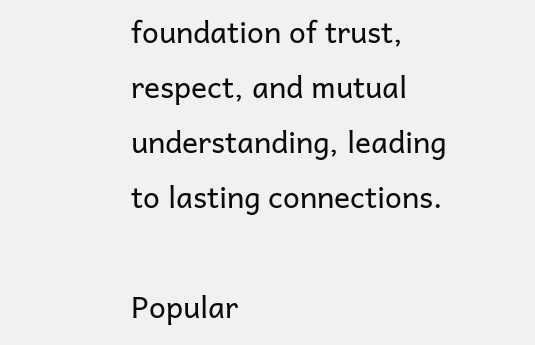foundation of trust, respect, and mutual understanding, leading to lasting connections.

Popular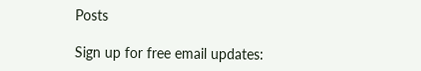Posts

Sign up for free email updates: